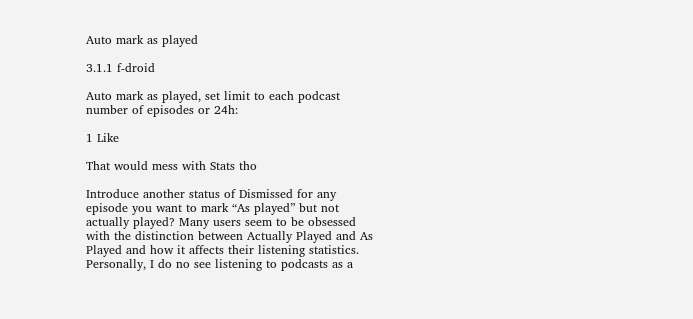Auto mark as played

3.1.1 f-droid

Auto mark as played, set limit to each podcast number of episodes or 24h:

1 Like

That would mess with Stats tho

Introduce another status of Dismissed for any episode you want to mark “As played” but not actually played? Many users seem to be obsessed with the distinction between Actually Played and As Played and how it affects their listening statistics. Personally, I do no see listening to podcasts as a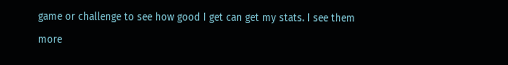game or challenge to see how good I get can get my stats. I see them more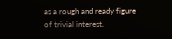as a rough and ready figure of trivial interest.